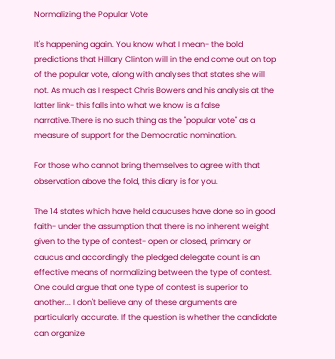Normalizing the Popular Vote

It's happening again. You know what I mean- the bold predictions that Hillary Clinton will in the end come out on top of the popular vote, along with analyses that states she will not. As much as I respect Chris Bowers and his analysis at the latter link- this falls into what we know is a false narrative.There is no such thing as the "popular vote" as a measure of support for the Democratic nomination.

For those who cannot bring themselves to agree with that observation above the fold, this diary is for you.

The 14 states which have held caucuses have done so in good faith- under the assumption that there is no inherent weight given to the type of contest- open or closed, primary or caucus and accordingly the pledged delegate count is an effective means of normalizing between the type of contest. One could argue that one type of contest is superior to another... I don't believe any of these arguments are particularly accurate. If the question is whether the candidate can organize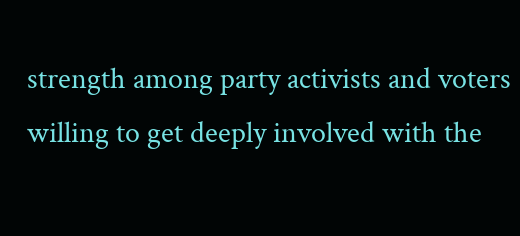strength among party activists and voters willing to get deeply involved with the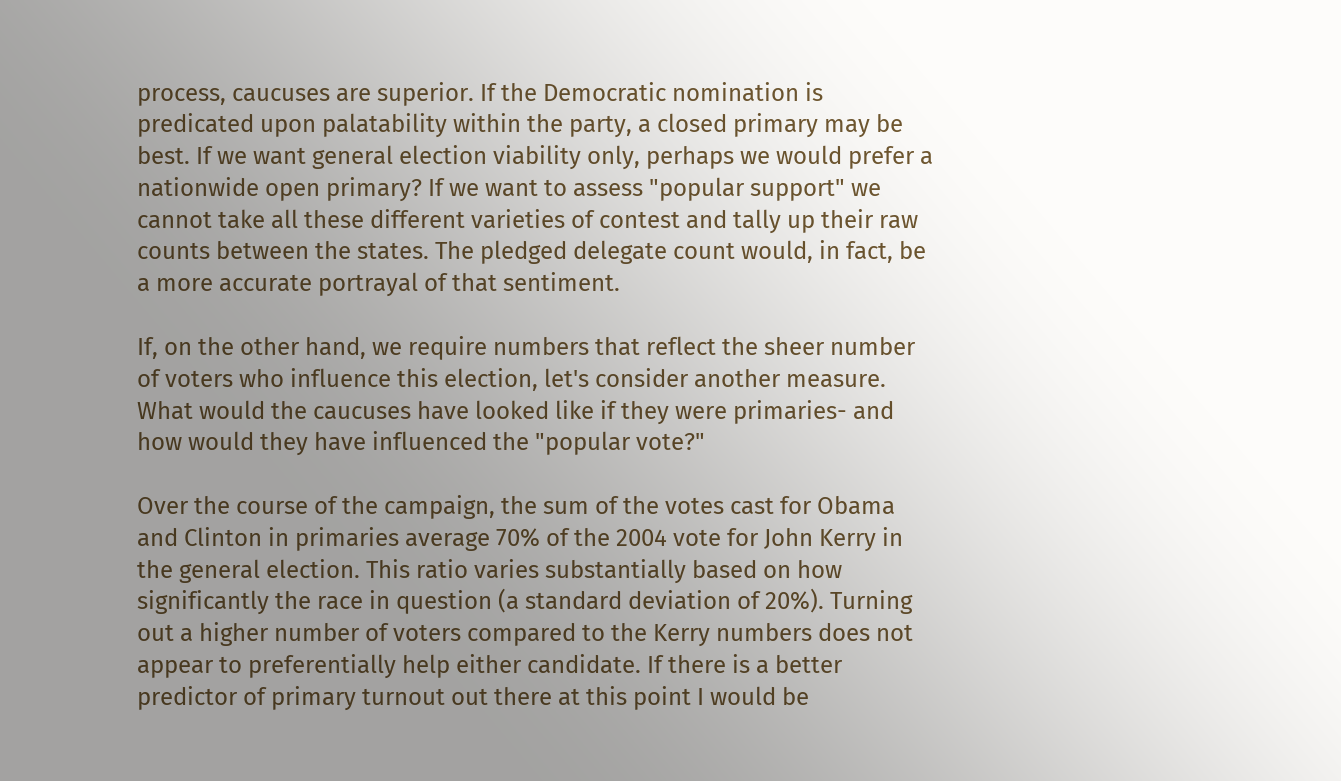process, caucuses are superior. If the Democratic nomination is predicated upon palatability within the party, a closed primary may be best. If we want general election viability only, perhaps we would prefer a nationwide open primary? If we want to assess "popular support" we cannot take all these different varieties of contest and tally up their raw counts between the states. The pledged delegate count would, in fact, be a more accurate portrayal of that sentiment.

If, on the other hand, we require numbers that reflect the sheer number of voters who influence this election, let's consider another measure. What would the caucuses have looked like if they were primaries- and how would they have influenced the "popular vote?"

Over the course of the campaign, the sum of the votes cast for Obama and Clinton in primaries average 70% of the 2004 vote for John Kerry in the general election. This ratio varies substantially based on how significantly the race in question (a standard deviation of 20%). Turning out a higher number of voters compared to the Kerry numbers does not appear to preferentially help either candidate. If there is a better predictor of primary turnout out there at this point I would be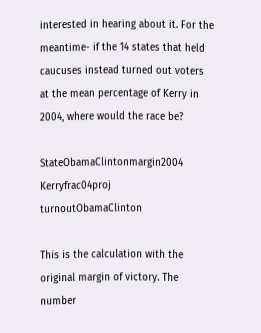interested in hearing about it. For the meantime- if the 14 states that held caucuses instead turned out voters at the mean percentage of Kerry in 2004, where would the race be?

StateObamaClintonmargin2004 Kerryfrac04proj turnoutObamaClinton

This is the calculation with the original margin of victory. The number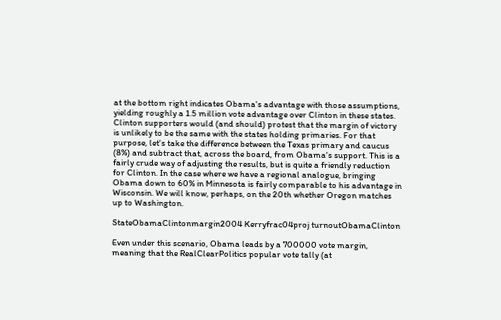at the bottom right indicates Obama's advantage with those assumptions, yielding roughly a 1.5 million vote advantage over Clinton in these states. Clinton supporters would (and should) protest that the margin of victory is unlikely to be the same with the states holding primaries. For that purpose, let's take the difference between the Texas primary and caucus (8%) and subtract that, across the board, from Obama's support. This is a fairly crude way of adjusting the results, but is quite a friendly reduction for Clinton. In the case where we have a regional analogue, bringing Obama down to 60% in Minnesota is fairly comparable to his advantage in Wisconsin. We will know, perhaps, on the 20th whether Oregon matches up to Washington.

StateObamaClintonmargin2004 Kerryfrac04proj turnoutObamaClinton

Even under this scenario, Obama leads by a 700000 vote margin, meaning that the RealClearPolitics popular vote tally (at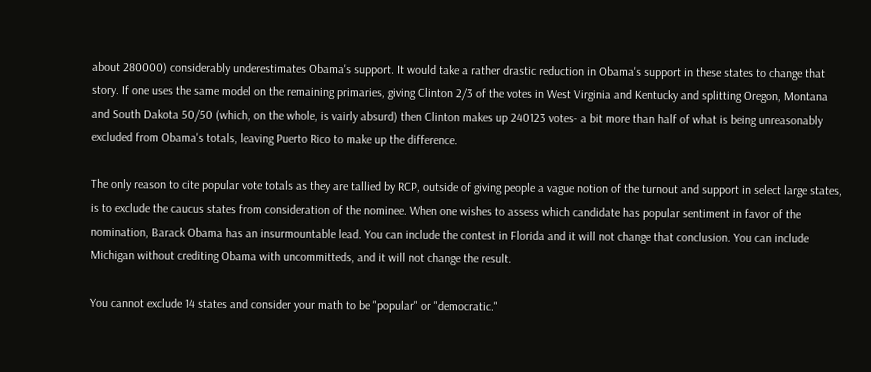about 280000) considerably underestimates Obama's support. It would take a rather drastic reduction in Obama's support in these states to change that story. If one uses the same model on the remaining primaries, giving Clinton 2/3 of the votes in West Virginia and Kentucky and splitting Oregon, Montana and South Dakota 50/50 (which, on the whole, is vairly absurd) then Clinton makes up 240123 votes- a bit more than half of what is being unreasonably excluded from Obama's totals, leaving Puerto Rico to make up the difference.

The only reason to cite popular vote totals as they are tallied by RCP, outside of giving people a vague notion of the turnout and support in select large states, is to exclude the caucus states from consideration of the nominee. When one wishes to assess which candidate has popular sentiment in favor of the nomination, Barack Obama has an insurmountable lead. You can include the contest in Florida and it will not change that conclusion. You can include Michigan without crediting Obama with uncommitteds, and it will not change the result.

You cannot exclude 14 states and consider your math to be "popular" or "democratic."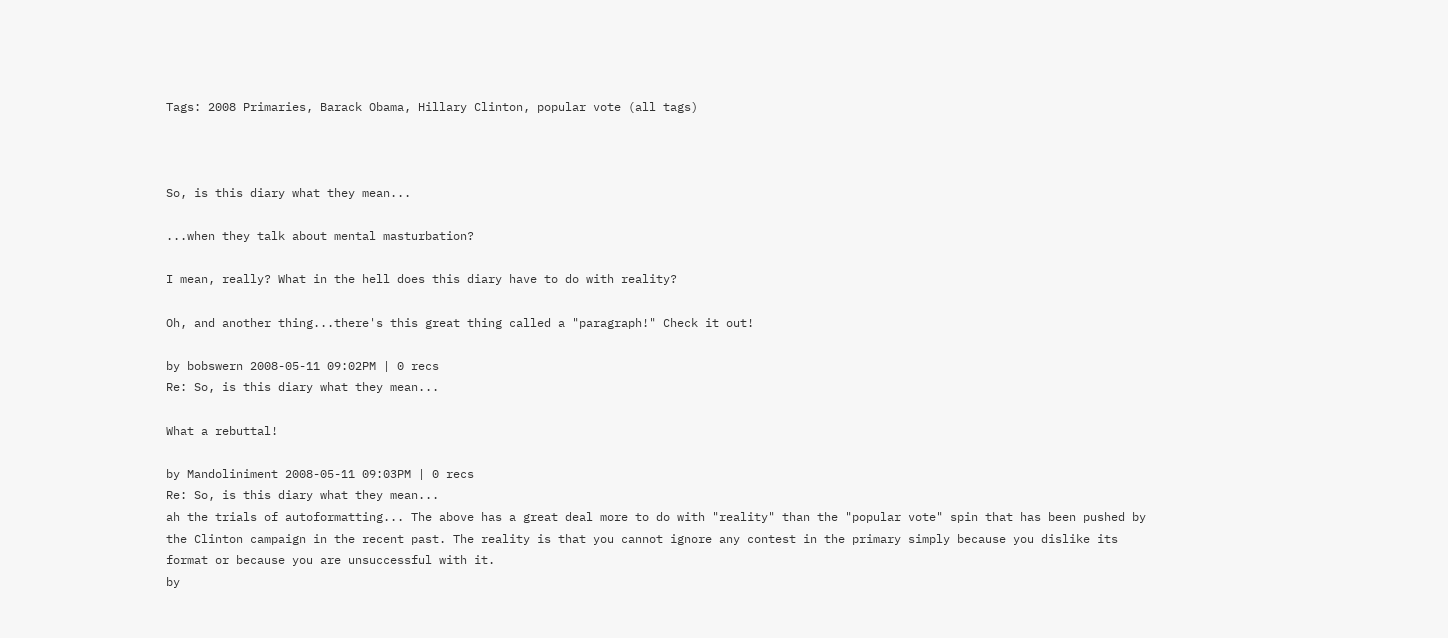Tags: 2008 Primaries, Barack Obama, Hillary Clinton, popular vote (all tags)



So, is this diary what they mean...

...when they talk about mental masturbation?

I mean, really? What in the hell does this diary have to do with reality?

Oh, and another thing...there's this great thing called a "paragraph!" Check it out!

by bobswern 2008-05-11 09:02PM | 0 recs
Re: So, is this diary what they mean...

What a rebuttal!

by Mandoliniment 2008-05-11 09:03PM | 0 recs
Re: So, is this diary what they mean...
ah the trials of autoformatting... The above has a great deal more to do with "reality" than the "popular vote" spin that has been pushed by the Clinton campaign in the recent past. The reality is that you cannot ignore any contest in the primary simply because you dislike its format or because you are unsuccessful with it.
by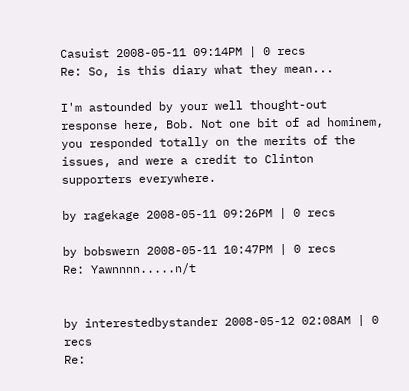Casuist 2008-05-11 09:14PM | 0 recs
Re: So, is this diary what they mean...

I'm astounded by your well thought-out response here, Bob. Not one bit of ad hominem, you responded totally on the merits of the issues, and were a credit to Clinton supporters everywhere.

by ragekage 2008-05-11 09:26PM | 0 recs

by bobswern 2008-05-11 10:47PM | 0 recs
Re: Yawnnnn.....n/t


by interestedbystander 2008-05-12 02:08AM | 0 recs
Re: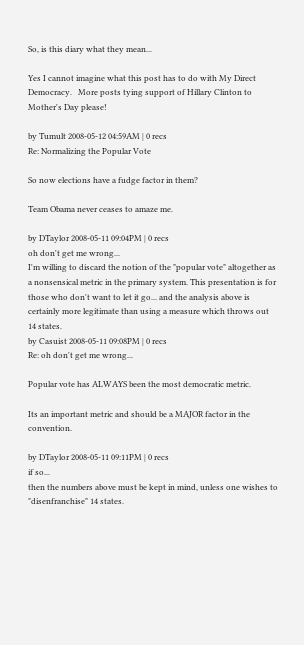So, is this diary what they mean...

Yes I cannot imagine what this post has to do with My Direct Democracy.   More posts tying support of Hillary Clinton to Mother's Day please!

by Tumult 2008-05-12 04:59AM | 0 recs
Re: Normalizing the Popular Vote

So now elections have a fudge factor in them?

Team Obama never ceases to amaze me.

by DTaylor 2008-05-11 09:04PM | 0 recs
oh don't get me wrong...
I'm willing to discard the notion of the "popular vote" altogether as a nonsensical metric in the primary system. This presentation is for those who don't want to let it go... and the analysis above is certainly more legitimate than using a measure which throws out 14 states.
by Casuist 2008-05-11 09:08PM | 0 recs
Re: oh don't get me wrong...

Popular vote has ALWAYS been the most democratic metric.

Its an important metric and should be a MAJOR factor in the convention.

by DTaylor 2008-05-11 09:11PM | 0 recs
if so...
then the numbers above must be kept in mind, unless one wishes to "disenfranchise" 14 states.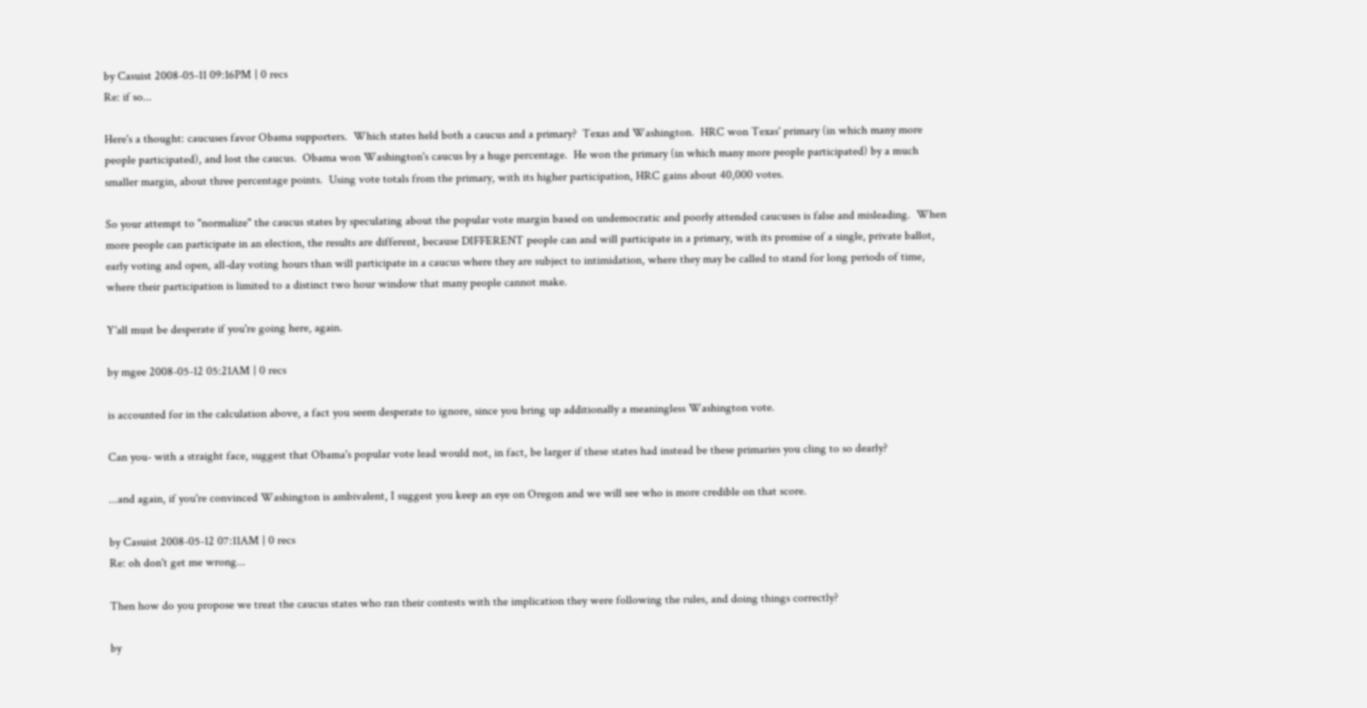by Casuist 2008-05-11 09:16PM | 0 recs
Re: if so...

Here's a thought: caucuses favor Obama supporters.  Which states held both a caucus and a primary?  Texas and Washington.  HRC won Texas' primary (in which many more people participated), and lost the caucus.  Obama won Washington's caucus by a huge percentage.  He won the primary (in which many more people participated) by a much smaller margin, about three percentage points.  Using vote totals from the primary, with its higher participation, HRC gains about 40,000 votes.

So your attempt to "normalize" the caucus states by speculating about the popular vote margin based on undemocratic and poorly attended caucuses is false and misleading.  When more people can participate in an election, the results are different, because DIFFERENT people can and will participate in a primary, with its promise of a single, private ballot, early voting and open, all-day voting hours than will participate in a caucus where they are subject to intimidation, where they may be called to stand for long periods of time, where their participation is limited to a distinct two hour window that many people cannot make.

Y'all must be desperate if you're going here, again.

by mgee 2008-05-12 05:21AM | 0 recs

is accounted for in the calculation above, a fact you seem desperate to ignore, since you bring up additionally a meaningless Washington vote.

Can you- with a straight face, suggest that Obama's popular vote lead would not, in fact, be larger if these states had instead be these primaries you cling to so dearly?

...and again, if you're convinced Washington is ambivalent, I suggest you keep an eye on Oregon and we will see who is more credible on that score.

by Casuist 2008-05-12 07:11AM | 0 recs
Re: oh don't get me wrong...

Then how do you propose we treat the caucus states who ran their contests with the implication they were following the rules, and doing things correctly?

by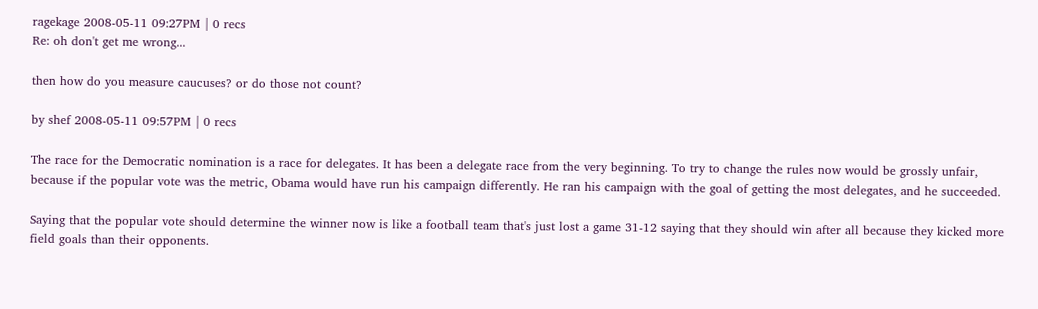ragekage 2008-05-11 09:27PM | 0 recs
Re: oh don't get me wrong...

then how do you measure caucuses? or do those not count?

by shef 2008-05-11 09:57PM | 0 recs

The race for the Democratic nomination is a race for delegates. It has been a delegate race from the very beginning. To try to change the rules now would be grossly unfair, because if the popular vote was the metric, Obama would have run his campaign differently. He ran his campaign with the goal of getting the most delegates, and he succeeded.

Saying that the popular vote should determine the winner now is like a football team that's just lost a game 31-12 saying that they should win after all because they kicked more field goals than their opponents.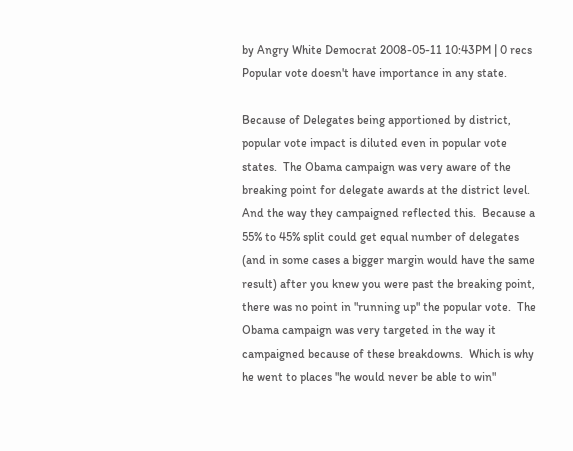by Angry White Democrat 2008-05-11 10:43PM | 0 recs
Popular vote doesn't have importance in any state.

Because of Delegates being apportioned by district, popular vote impact is diluted even in popular vote states.  The Obama campaign was very aware of the breaking point for delegate awards at the district level.  And the way they campaigned reflected this.  Because a 55% to 45% split could get equal number of delegates (and in some cases a bigger margin would have the same result) after you knew you were past the breaking point, there was no point in "running up" the popular vote.  The Obama campaign was very targeted in the way it campaigned because of these breakdowns.  Which is why he went to places "he would never be able to win"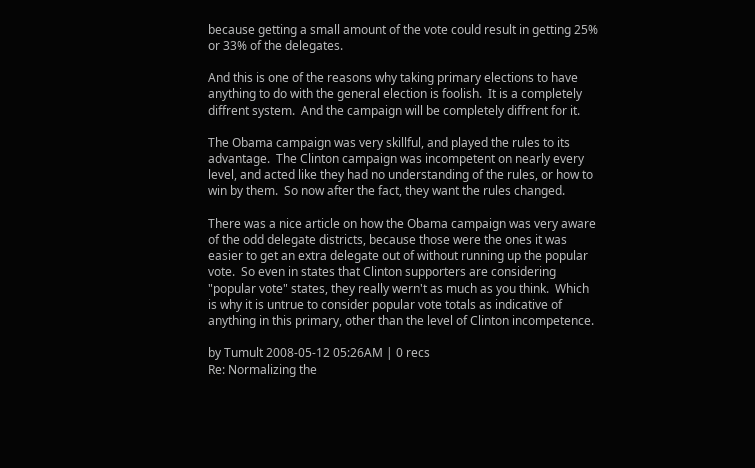because getting a small amount of the vote could result in getting 25% or 33% of the delegates.

And this is one of the reasons why taking primary elections to have anything to do with the general election is foolish.  It is a completely diffrent system.  And the campaign will be completely diffrent for it.

The Obama campaign was very skillful, and played the rules to its advantage.  The Clinton campaign was incompetent on nearly every level, and acted like they had no understanding of the rules, or how to win by them.  So now after the fact, they want the rules changed.

There was a nice article on how the Obama campaign was very aware of the odd delegate districts, because those were the ones it was easier to get an extra delegate out of without running up the popular vote.  So even in states that Clinton supporters are considering "popular vote" states, they really wern't as much as you think.  Which is why it is untrue to consider popular vote totals as indicative of anything in this primary, other than the level of Clinton incompetence.

by Tumult 2008-05-12 05:26AM | 0 recs
Re: Normalizing the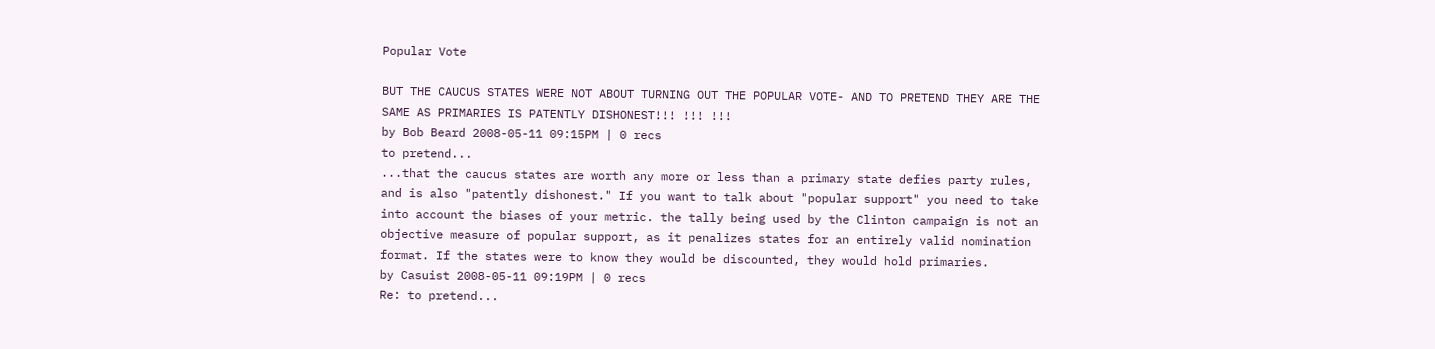Popular Vote

BUT THE CAUCUS STATES WERE NOT ABOUT TURNING OUT THE POPULAR VOTE- AND TO PRETEND THEY ARE THE SAME AS PRIMARIES IS PATENTLY DISHONEST!!! !!! !!!
by Bob Beard 2008-05-11 09:15PM | 0 recs
to pretend...
...that the caucus states are worth any more or less than a primary state defies party rules, and is also "patently dishonest." If you want to talk about "popular support" you need to take into account the biases of your metric. the tally being used by the Clinton campaign is not an objective measure of popular support, as it penalizes states for an entirely valid nomination format. If the states were to know they would be discounted, they would hold primaries.
by Casuist 2008-05-11 09:19PM | 0 recs
Re: to pretend...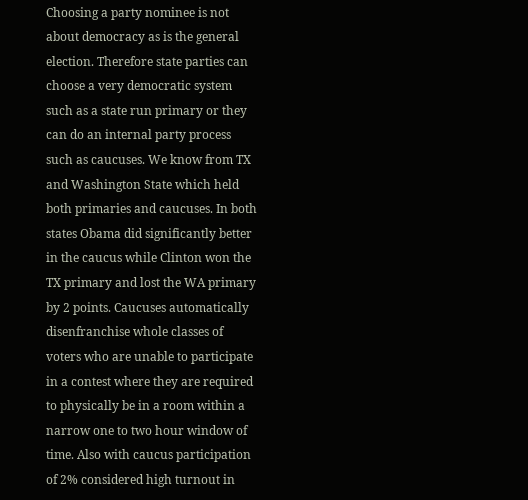Choosing a party nominee is not about democracy as is the general election. Therefore state parties can choose a very democratic system such as a state run primary or they can do an internal party process such as caucuses. We know from TX and Washington State which held both primaries and caucuses. In both states Obama did significantly better in the caucus while Clinton won the TX primary and lost the WA primary by 2 points. Caucuses automatically disenfranchise whole classes of voters who are unable to participate in a contest where they are required to physically be in a room within a narrow one to two hour window of time. Also with caucus participation of 2% considered high turnout in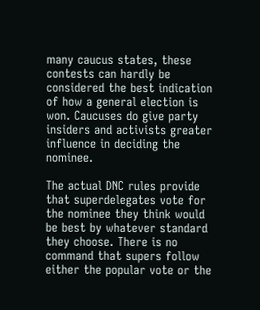many caucus states, these contests can hardly be considered the best indication of how a general election is won. Caucuses do give party insiders and activists greater influence in deciding the nominee.

The actual DNC rules provide that superdelegates vote for the nominee they think would be best by whatever standard they choose. There is no command that supers follow either the popular vote or the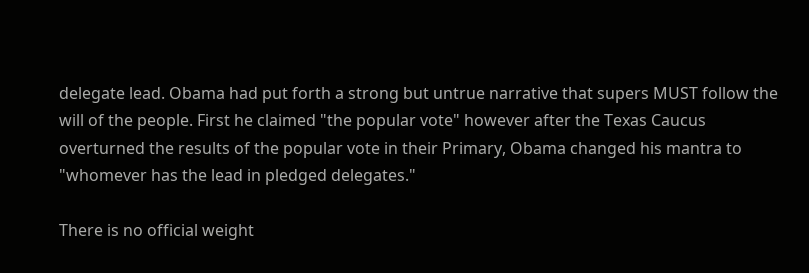delegate lead. Obama had put forth a strong but untrue narrative that supers MUST follow the will of the people. First he claimed "the popular vote" however after the Texas Caucus overturned the results of the popular vote in their Primary, Obama changed his mantra to "whomever has the lead in pledged delegates."

There is no official weight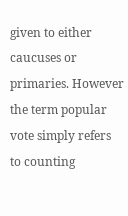given to either caucuses or primaries. However the term popular vote simply refers to counting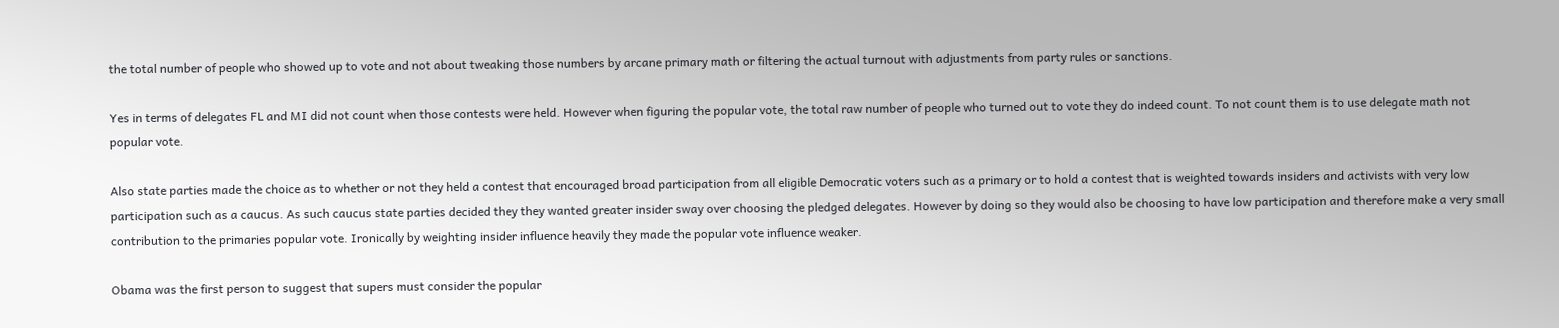the total number of people who showed up to vote and not about tweaking those numbers by arcane primary math or filtering the actual turnout with adjustments from party rules or sanctions.

Yes in terms of delegates FL and MI did not count when those contests were held. However when figuring the popular vote, the total raw number of people who turned out to vote they do indeed count. To not count them is to use delegate math not popular vote.

Also state parties made the choice as to whether or not they held a contest that encouraged broad participation from all eligible Democratic voters such as a primary or to hold a contest that is weighted towards insiders and activists with very low participation such as a caucus. As such caucus state parties decided they they wanted greater insider sway over choosing the pledged delegates. However by doing so they would also be choosing to have low participation and therefore make a very small contribution to the primaries popular vote. Ironically by weighting insider influence heavily they made the popular vote influence weaker.

Obama was the first person to suggest that supers must consider the popular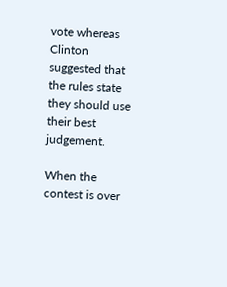vote whereas Clinton suggested that the rules state they should use their best judgement.

When the contest is over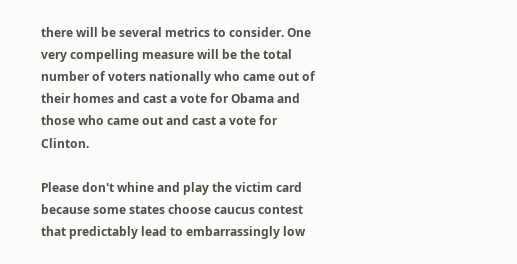there will be several metrics to consider. One very compelling measure will be the total number of voters nationally who came out of their homes and cast a vote for Obama and those who came out and cast a vote for Clinton.

Please don't whine and play the victim card because some states choose caucus contest that predictably lead to embarrassingly low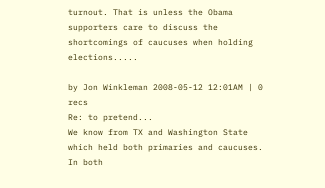turnout. That is unless the Obama supporters care to discuss the shortcomings of caucuses when holding elections.....

by Jon Winkleman 2008-05-12 12:01AM | 0 recs
Re: to pretend...
We know from TX and Washington State which held both primaries and caucuses. In both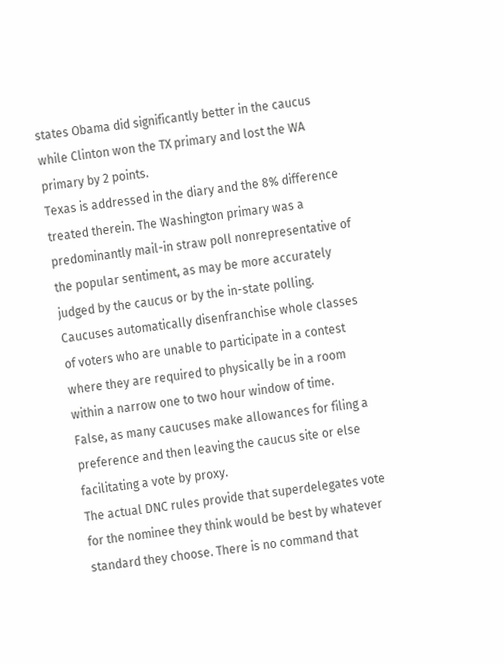states Obama did significantly better in the caucus while Clinton won the TX primary and lost the WA primary by 2 points.
Texas is addressed in the diary and the 8% difference treated therein. The Washington primary was a predominantly mail-in straw poll nonrepresentative of the popular sentiment, as may be more accurately judged by the caucus or by the in-state polling.
Caucuses automatically disenfranchise whole classes of voters who are unable to participate in a contest where they are required to physically be in a room within a narrow one to two hour window of time.
False, as many caucuses make allowances for filing a preference and then leaving the caucus site or else facilitating a vote by proxy.
The actual DNC rules provide that superdelegates vote for the nominee they think would be best by whatever standard they choose. There is no command that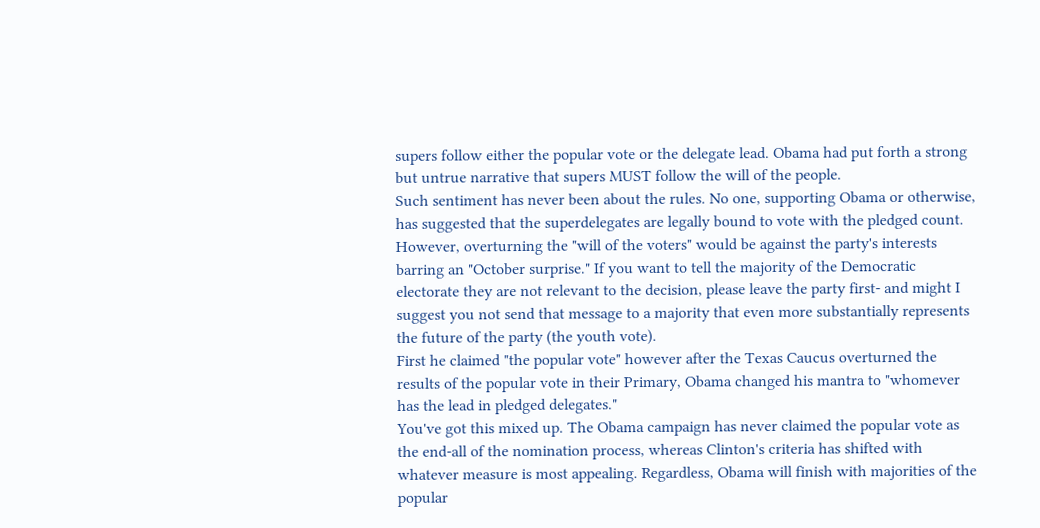supers follow either the popular vote or the delegate lead. Obama had put forth a strong but untrue narrative that supers MUST follow the will of the people.
Such sentiment has never been about the rules. No one, supporting Obama or otherwise, has suggested that the superdelegates are legally bound to vote with the pledged count. However, overturning the "will of the voters" would be against the party's interests barring an "October surprise." If you want to tell the majority of the Democratic electorate they are not relevant to the decision, please leave the party first- and might I suggest you not send that message to a majority that even more substantially represents the future of the party (the youth vote).
First he claimed "the popular vote" however after the Texas Caucus overturned the results of the popular vote in their Primary, Obama changed his mantra to "whomever has the lead in pledged delegates."
You've got this mixed up. The Obama campaign has never claimed the popular vote as the end-all of the nomination process, whereas Clinton's criteria has shifted with whatever measure is most appealing. Regardless, Obama will finish with majorities of the popular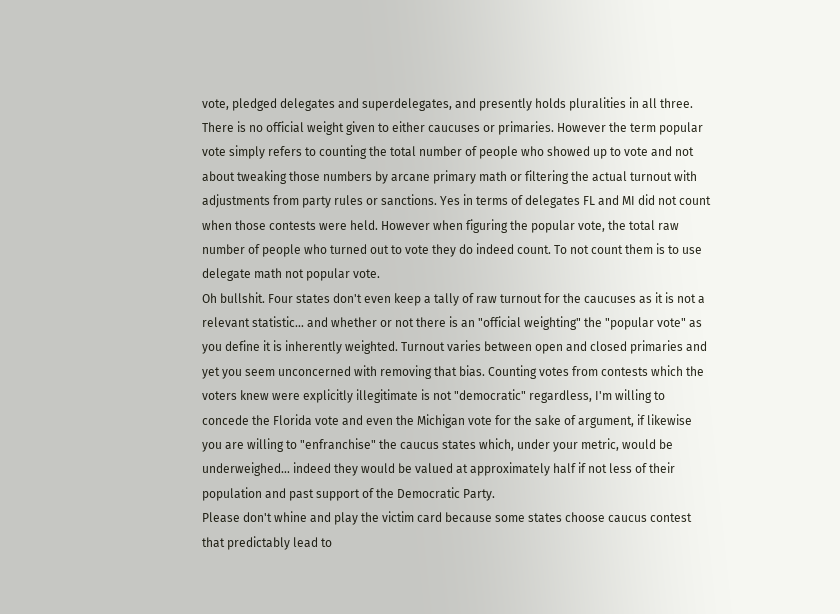vote, pledged delegates and superdelegates, and presently holds pluralities in all three.
There is no official weight given to either caucuses or primaries. However the term popular vote simply refers to counting the total number of people who showed up to vote and not about tweaking those numbers by arcane primary math or filtering the actual turnout with adjustments from party rules or sanctions. Yes in terms of delegates FL and MI did not count when those contests were held. However when figuring the popular vote, the total raw number of people who turned out to vote they do indeed count. To not count them is to use delegate math not popular vote.
Oh bullshit. Four states don't even keep a tally of raw turnout for the caucuses as it is not a relevant statistic... and whether or not there is an "official weighting" the "popular vote" as you define it is inherently weighted. Turnout varies between open and closed primaries and yet you seem unconcerned with removing that bias. Counting votes from contests which the voters knew were explicitly illegitimate is not "democratic" regardless, I'm willing to concede the Florida vote and even the Michigan vote for the sake of argument, if likewise you are willing to "enfranchise" the caucus states which, under your metric, would be underweighed... indeed they would be valued at approximately half if not less of their population and past support of the Democratic Party.
Please don't whine and play the victim card because some states choose caucus contest that predictably lead to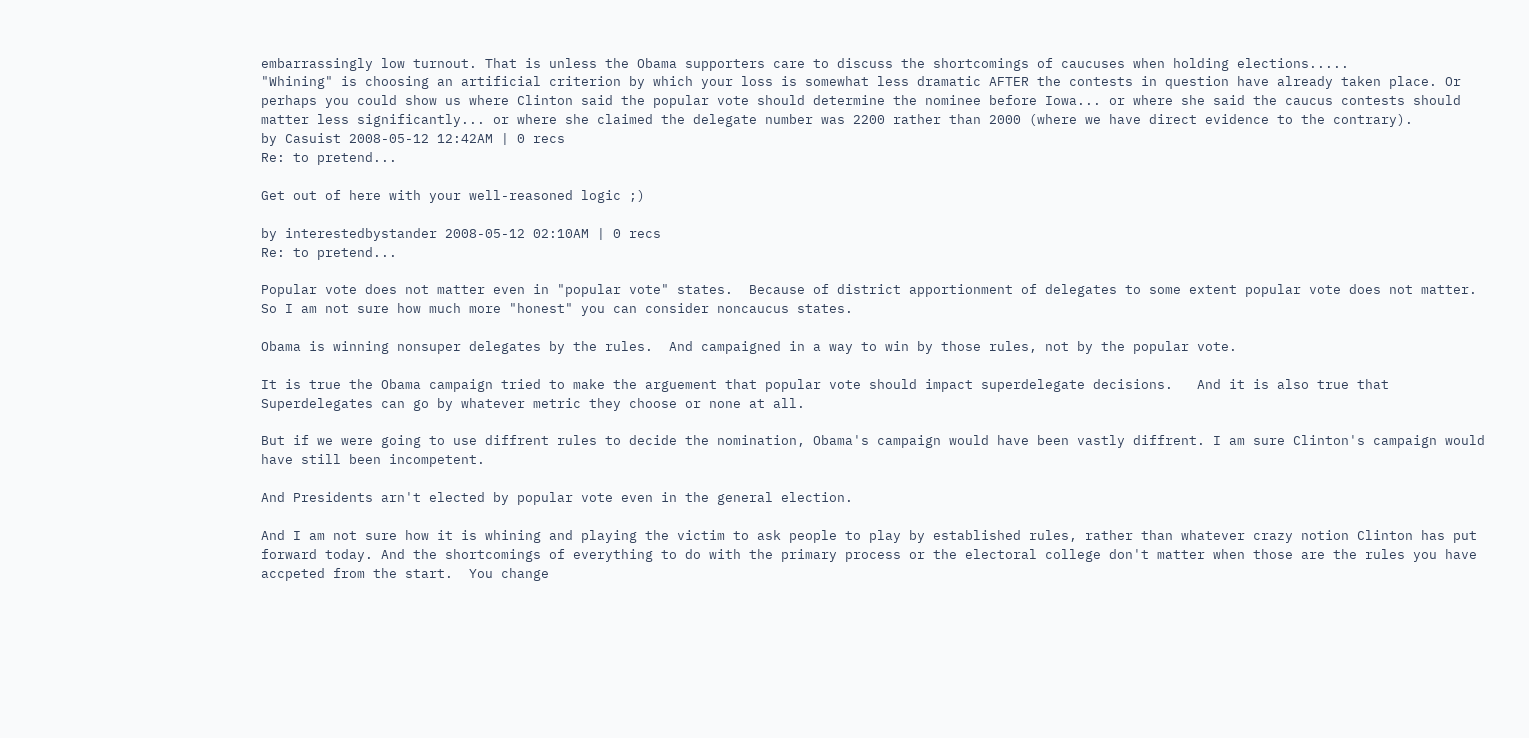embarrassingly low turnout. That is unless the Obama supporters care to discuss the shortcomings of caucuses when holding elections.....
"Whining" is choosing an artificial criterion by which your loss is somewhat less dramatic AFTER the contests in question have already taken place. Or perhaps you could show us where Clinton said the popular vote should determine the nominee before Iowa... or where she said the caucus contests should matter less significantly... or where she claimed the delegate number was 2200 rather than 2000 (where we have direct evidence to the contrary).
by Casuist 2008-05-12 12:42AM | 0 recs
Re: to pretend...

Get out of here with your well-reasoned logic ;)

by interestedbystander 2008-05-12 02:10AM | 0 recs
Re: to pretend...

Popular vote does not matter even in "popular vote" states.  Because of district apportionment of delegates to some extent popular vote does not matter.  So I am not sure how much more "honest" you can consider noncaucus states.

Obama is winning nonsuper delegates by the rules.  And campaigned in a way to win by those rules, not by the popular vote.

It is true the Obama campaign tried to make the arguement that popular vote should impact superdelegate decisions.   And it is also true that Superdelegates can go by whatever metric they choose or none at all.

But if we were going to use diffrent rules to decide the nomination, Obama's campaign would have been vastly diffrent. I am sure Clinton's campaign would have still been incompetent.

And Presidents arn't elected by popular vote even in the general election.

And I am not sure how it is whining and playing the victim to ask people to play by established rules, rather than whatever crazy notion Clinton has put forward today. And the shortcomings of everything to do with the primary process or the electoral college don't matter when those are the rules you have accpeted from the start.  You change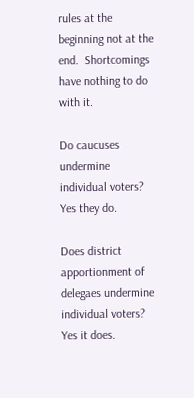rules at the beginning not at the end.  Shortcomings have nothing to do with it.

Do caucuses undermine individual voters? Yes they do.

Does district apportionment of delegaes undermine individual voters? Yes it does.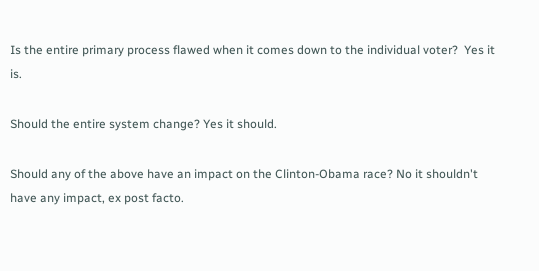Is the entire primary process flawed when it comes down to the individual voter?  Yes it is.

Should the entire system change? Yes it should.

Should any of the above have an impact on the Clinton-Obama race? No it shouldn't have any impact, ex post facto.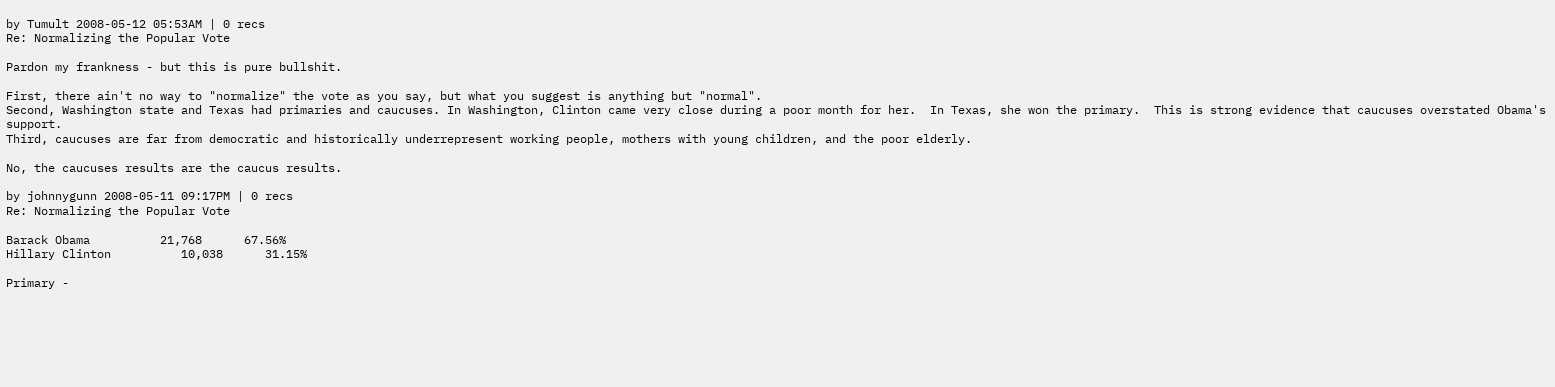by Tumult 2008-05-12 05:53AM | 0 recs
Re: Normalizing the Popular Vote

Pardon my frankness - but this is pure bullshit.

First, there ain't no way to "normalize" the vote as you say, but what you suggest is anything but "normal".
Second, Washington state and Texas had primaries and caucuses. In Washington, Clinton came very close during a poor month for her.  In Texas, she won the primary.  This is strong evidence that caucuses overstated Obama's support.
Third, caucuses are far from democratic and historically underrepresent working people, mothers with young children, and the poor elderly.

No, the caucuses results are the caucus results.

by johnnygunn 2008-05-11 09:17PM | 0 recs
Re: Normalizing the Popular Vote

Barack Obama          21,768      67.56%
Hillary Clinton          10,038      31.15%

Primary -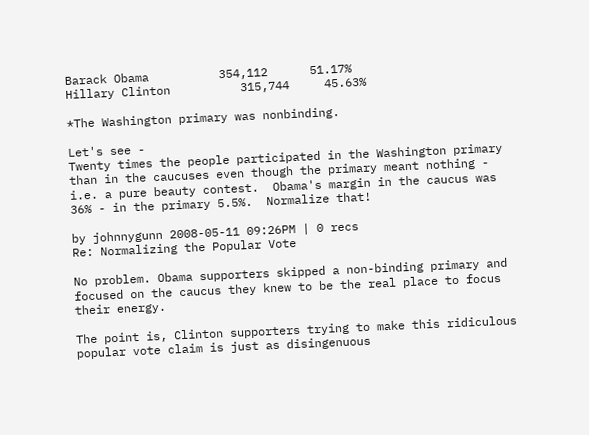Barack Obama          354,112      51.17%
Hillary Clinton          315,744     45.63%

*The Washington primary was nonbinding.

Let's see -
Twenty times the people participated in the Washington primary than in the caucuses even though the primary meant nothing - i.e. a pure beauty contest.  Obama's margin in the caucus was 36% - in the primary 5.5%.  Normalize that!

by johnnygunn 2008-05-11 09:26PM | 0 recs
Re: Normalizing the Popular Vote

No problem. Obama supporters skipped a non-binding primary and focused on the caucus they knew to be the real place to focus their energy.

The point is, Clinton supporters trying to make this ridiculous popular vote claim is just as disingenuous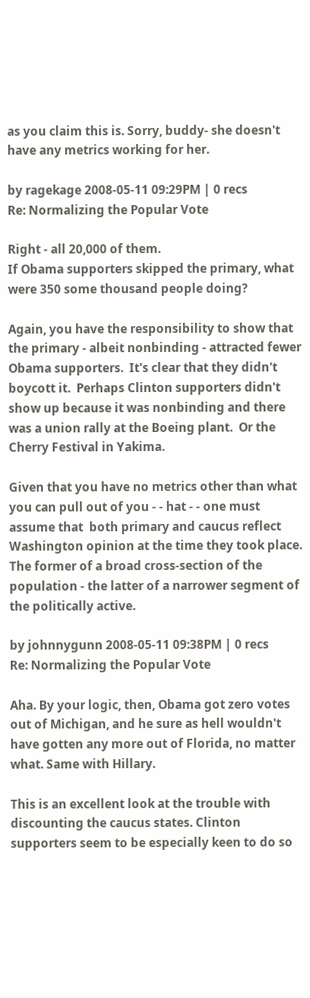as you claim this is. Sorry, buddy- she doesn't have any metrics working for her.

by ragekage 2008-05-11 09:29PM | 0 recs
Re: Normalizing the Popular Vote

Right - all 20,000 of them.
If Obama supporters skipped the primary, what were 350 some thousand people doing?

Again, you have the responsibility to show that the primary - albeit nonbinding - attracted fewer Obama supporters.  It's clear that they didn't boycott it.  Perhaps Clinton supporters didn't show up because it was nonbinding and there was a union rally at the Boeing plant.  Or the Cherry Festival in Yakima.

Given that you have no metrics other than what you can pull out of you - - hat - - one must assume that  both primary and caucus reflect Washington opinion at the time they took place.  The former of a broad cross-section of the population - the latter of a narrower segment of the politically active.

by johnnygunn 2008-05-11 09:38PM | 0 recs
Re: Normalizing the Popular Vote

Aha. By your logic, then, Obama got zero votes out of Michigan, and he sure as hell wouldn't have gotten any more out of Florida, no matter what. Same with Hillary.

This is an excellent look at the trouble with discounting the caucus states. Clinton supporters seem to be especially keen to do so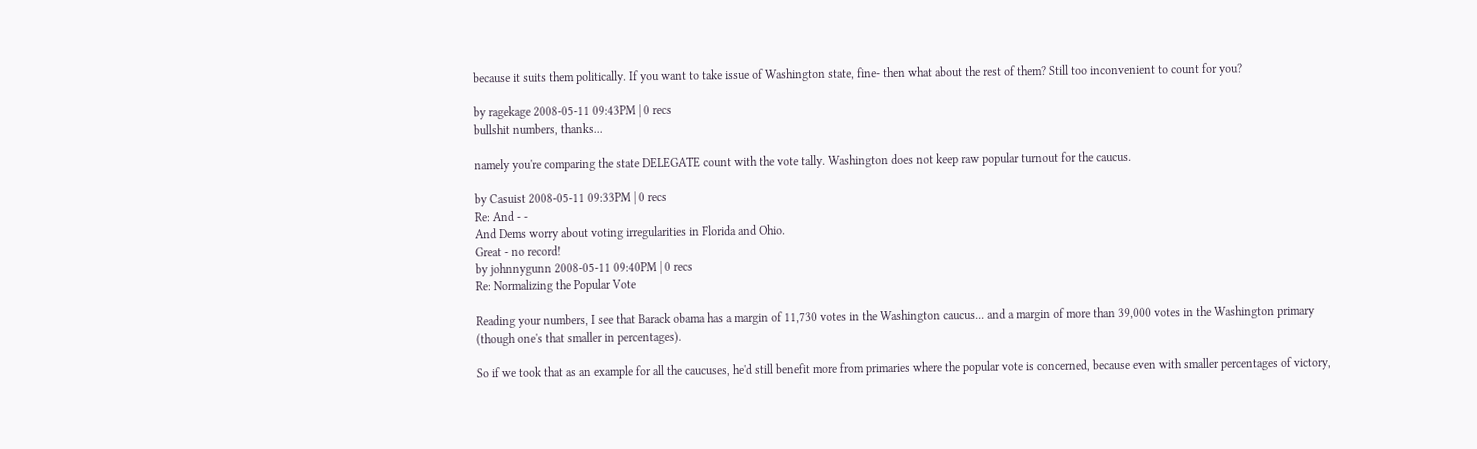because it suits them politically. If you want to take issue of Washington state, fine- then what about the rest of them? Still too inconvenient to count for you?

by ragekage 2008-05-11 09:43PM | 0 recs
bullshit numbers, thanks...

namely you're comparing the state DELEGATE count with the vote tally. Washington does not keep raw popular turnout for the caucus.

by Casuist 2008-05-11 09:33PM | 0 recs
Re: And - -
And Dems worry about voting irregularities in Florida and Ohio.
Great - no record!
by johnnygunn 2008-05-11 09:40PM | 0 recs
Re: Normalizing the Popular Vote

Reading your numbers, I see that Barack obama has a margin of 11,730 votes in the Washington caucus... and a margin of more than 39,000 votes in the Washington primary (though one's that smaller in percentages).

So if we took that as an example for all the caucuses, he'd still benefit more from primaries where the popular vote is concerned, because even with smaller percentages of victory,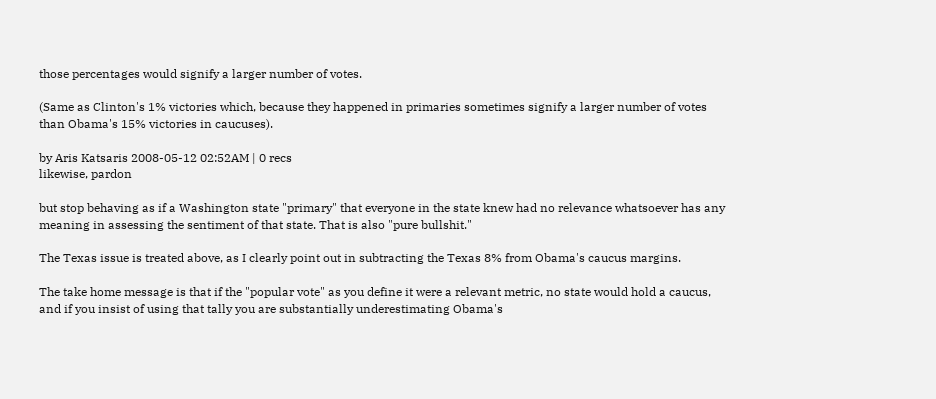those percentages would signify a larger number of votes.

(Same as Clinton's 1% victories which, because they happened in primaries sometimes signify a larger number of votes than Obama's 15% victories in caucuses).

by Aris Katsaris 2008-05-12 02:52AM | 0 recs
likewise, pardon

but stop behaving as if a Washington state "primary" that everyone in the state knew had no relevance whatsoever has any meaning in assessing the sentiment of that state. That is also "pure bullshit."

The Texas issue is treated above, as I clearly point out in subtracting the Texas 8% from Obama's caucus margins.

The take home message is that if the "popular vote" as you define it were a relevant metric, no state would hold a caucus, and if you insist of using that tally you are substantially underestimating Obama's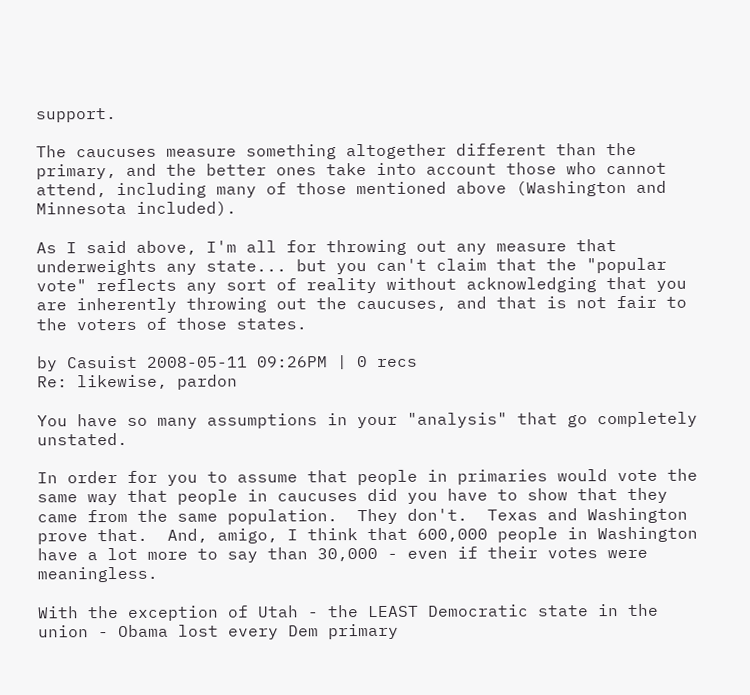support.

The caucuses measure something altogether different than the primary, and the better ones take into account those who cannot attend, including many of those mentioned above (Washington and Minnesota included).

As I said above, I'm all for throwing out any measure that underweights any state... but you can't claim that the "popular vote" reflects any sort of reality without acknowledging that you are inherently throwing out the caucuses, and that is not fair to the voters of those states.

by Casuist 2008-05-11 09:26PM | 0 recs
Re: likewise, pardon

You have so many assumptions in your "analysis" that go completely unstated.

In order for you to assume that people in primaries would vote the same way that people in caucuses did you have to show that they came from the same population.  They don't.  Texas and Washington prove that.  And, amigo, I think that 600,000 people in Washington have a lot more to say than 30,000 - even if their votes were meaningless.

With the exception of Utah - the LEAST Democratic state in the union - Obama lost every Dem primary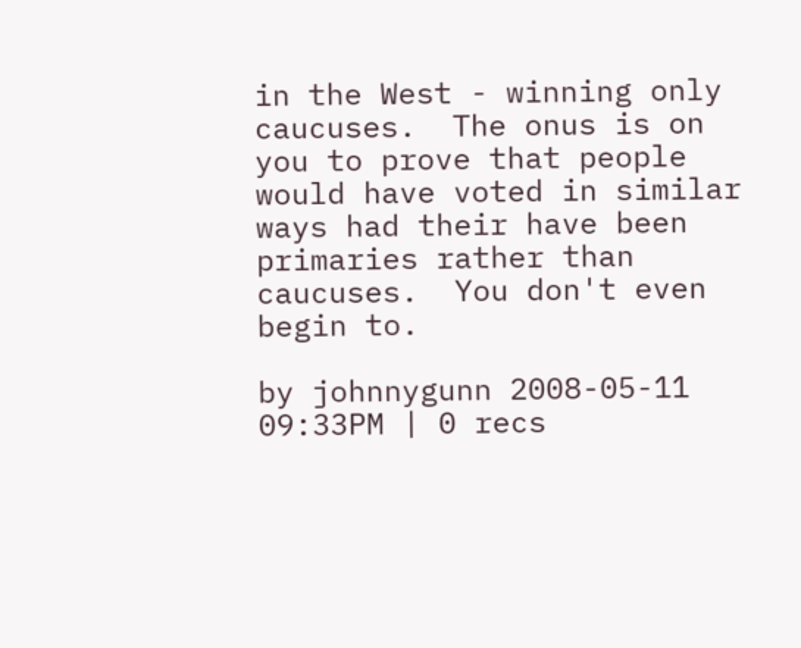in the West - winning only caucuses.  The onus is on you to prove that people would have voted in similar ways had their have been primaries rather than caucuses.  You don't even begin to.

by johnnygunn 2008-05-11 09:33PM | 0 recs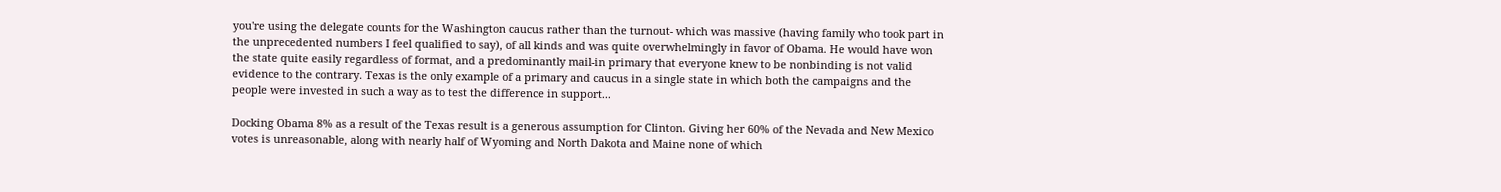you're using the delegate counts for the Washington caucus rather than the turnout- which was massive (having family who took part in the unprecedented numbers I feel qualified to say), of all kinds and was quite overwhelmingly in favor of Obama. He would have won the state quite easily regardless of format, and a predominantly mail-in primary that everyone knew to be nonbinding is not valid evidence to the contrary. Texas is the only example of a primary and caucus in a single state in which both the campaigns and the people were invested in such a way as to test the difference in support...

Docking Obama 8% as a result of the Texas result is a generous assumption for Clinton. Giving her 60% of the Nevada and New Mexico votes is unreasonable, along with nearly half of Wyoming and North Dakota and Maine none of which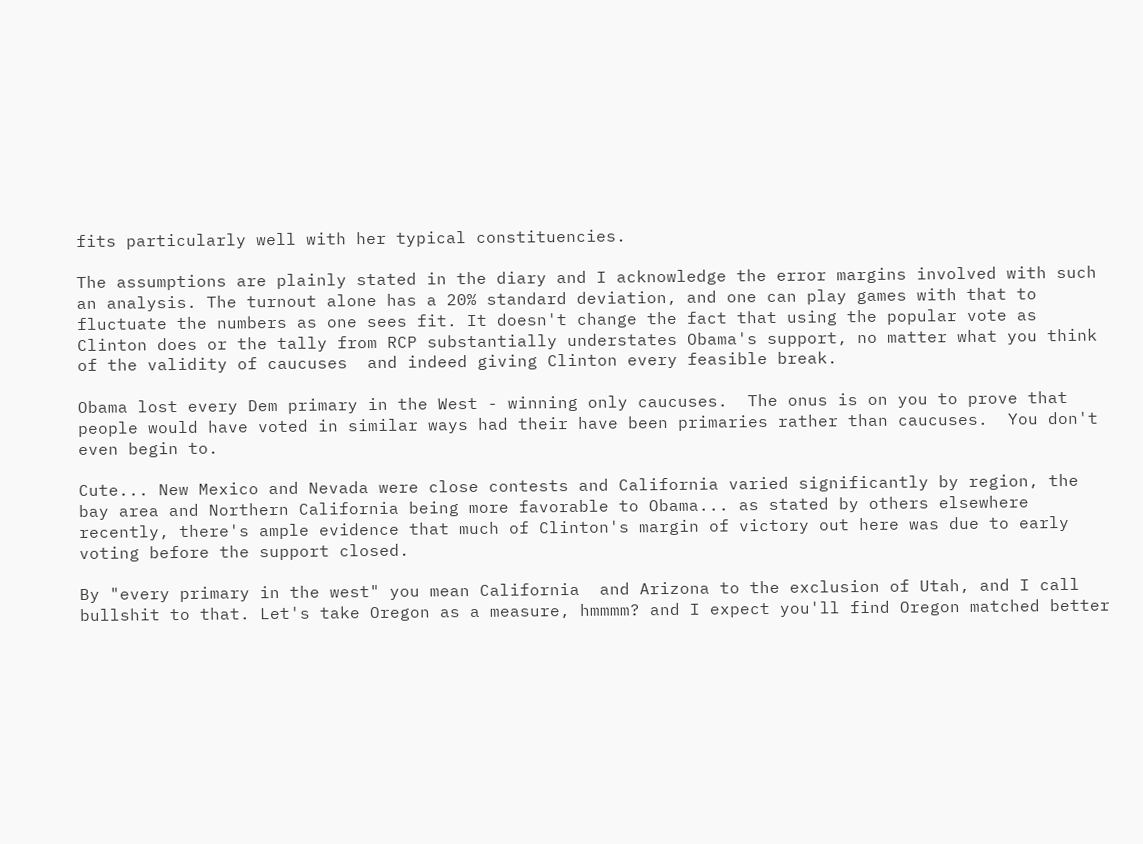fits particularly well with her typical constituencies.

The assumptions are plainly stated in the diary and I acknowledge the error margins involved with such an analysis. The turnout alone has a 20% standard deviation, and one can play games with that to fluctuate the numbers as one sees fit. It doesn't change the fact that using the popular vote as Clinton does or the tally from RCP substantially understates Obama's support, no matter what you think of the validity of caucuses  and indeed giving Clinton every feasible break.

Obama lost every Dem primary in the West - winning only caucuses.  The onus is on you to prove that people would have voted in similar ways had their have been primaries rather than caucuses.  You don't even begin to.

Cute... New Mexico and Nevada were close contests and California varied significantly by region, the bay area and Northern California being more favorable to Obama... as stated by others elsewhere recently, there's ample evidence that much of Clinton's margin of victory out here was due to early voting before the support closed.

By "every primary in the west" you mean California  and Arizona to the exclusion of Utah, and I call bullshit to that. Let's take Oregon as a measure, hmmmm? and I expect you'll find Oregon matched better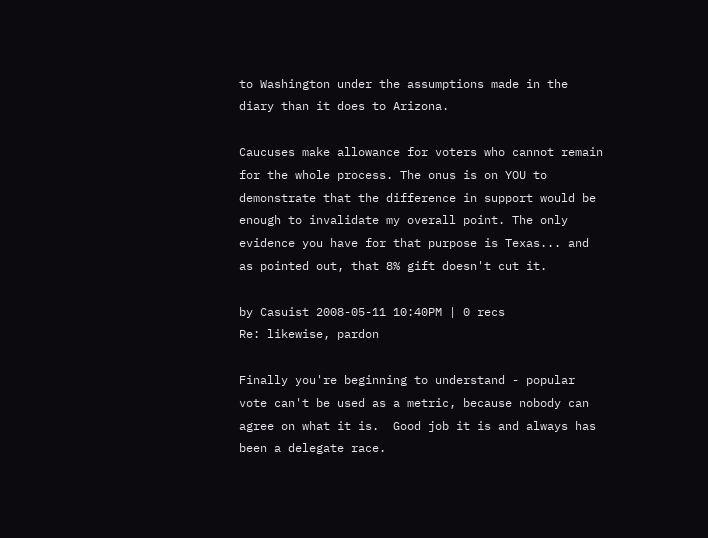to Washington under the assumptions made in the diary than it does to Arizona.

Caucuses make allowance for voters who cannot remain for the whole process. The onus is on YOU to demonstrate that the difference in support would be enough to invalidate my overall point. The only evidence you have for that purpose is Texas... and as pointed out, that 8% gift doesn't cut it.

by Casuist 2008-05-11 10:40PM | 0 recs
Re: likewise, pardon

Finally you're beginning to understand - popular vote can't be used as a metric, because nobody can agree on what it is.  Good job it is and always has been a delegate race.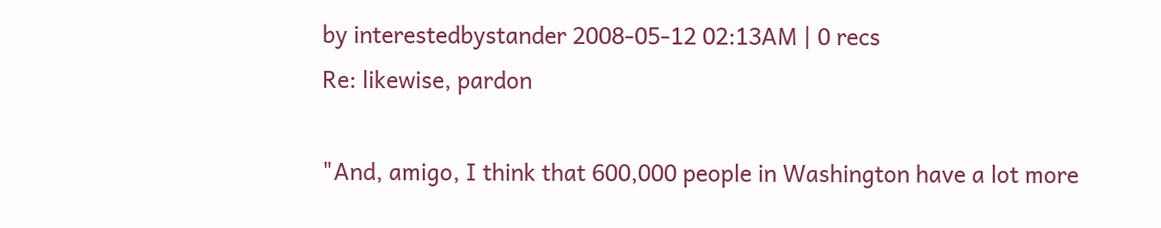by interestedbystander 2008-05-12 02:13AM | 0 recs
Re: likewise, pardon

"And, amigo, I think that 600,000 people in Washington have a lot more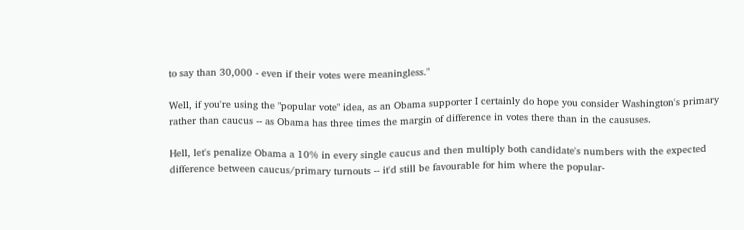to say than 30,000 - even if their votes were meaningless."

Well, if you're using the "popular vote" idea, as an Obama supporter I certainly do hope you consider Washington's primary rather than caucus -- as Obama has three times the margin of difference in votes there than in the caususes.

Hell, let's penalize Obama a 10% in every single caucus and then multiply both candidate's numbers with the expected difference between caucus/primary turnouts -- it'd still be favourable for him where the popular-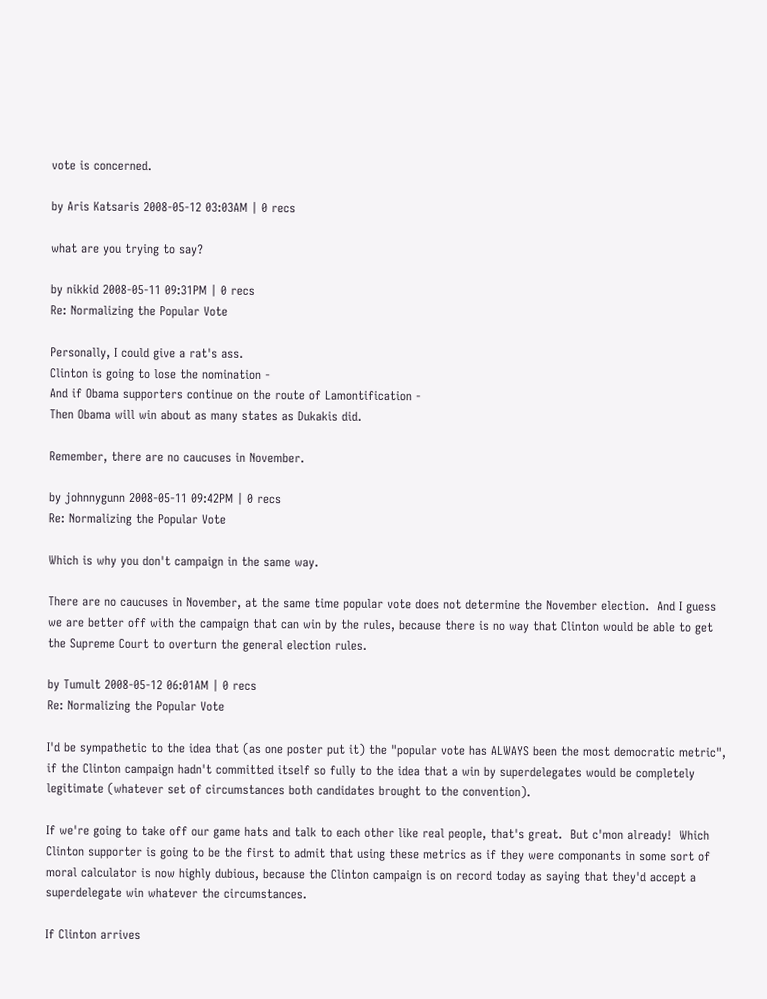vote is concerned.

by Aris Katsaris 2008-05-12 03:03AM | 0 recs

what are you trying to say?

by nikkid 2008-05-11 09:31PM | 0 recs
Re: Normalizing the Popular Vote

Personally, I could give a rat's ass.
Clinton is going to lose the nomination -
And if Obama supporters continue on the route of Lamontification -
Then Obama will win about as many states as Dukakis did.

Remember, there are no caucuses in November.

by johnnygunn 2008-05-11 09:42PM | 0 recs
Re: Normalizing the Popular Vote

Which is why you don't campaign in the same way.

There are no caucuses in November, at the same time popular vote does not determine the November election.  And I guess we are better off with the campaign that can win by the rules, because there is no way that Clinton would be able to get the Supreme Court to overturn the general election rules.

by Tumult 2008-05-12 06:01AM | 0 recs
Re: Normalizing the Popular Vote

I'd be sympathetic to the idea that (as one poster put it) the "popular vote has ALWAYS been the most democratic metric", if the Clinton campaign hadn't committed itself so fully to the idea that a win by superdelegates would be completely legitimate (whatever set of circumstances both candidates brought to the convention).

If we're going to take off our game hats and talk to each other like real people, that's great.  But c'mon already!  Which Clinton supporter is going to be the first to admit that using these metrics as if they were componants in some sort of moral calculator is now highly dubious, because the Clinton campaign is on record today as saying that they'd accept a superdelegate win whatever the circumstances.

If Clinton arrives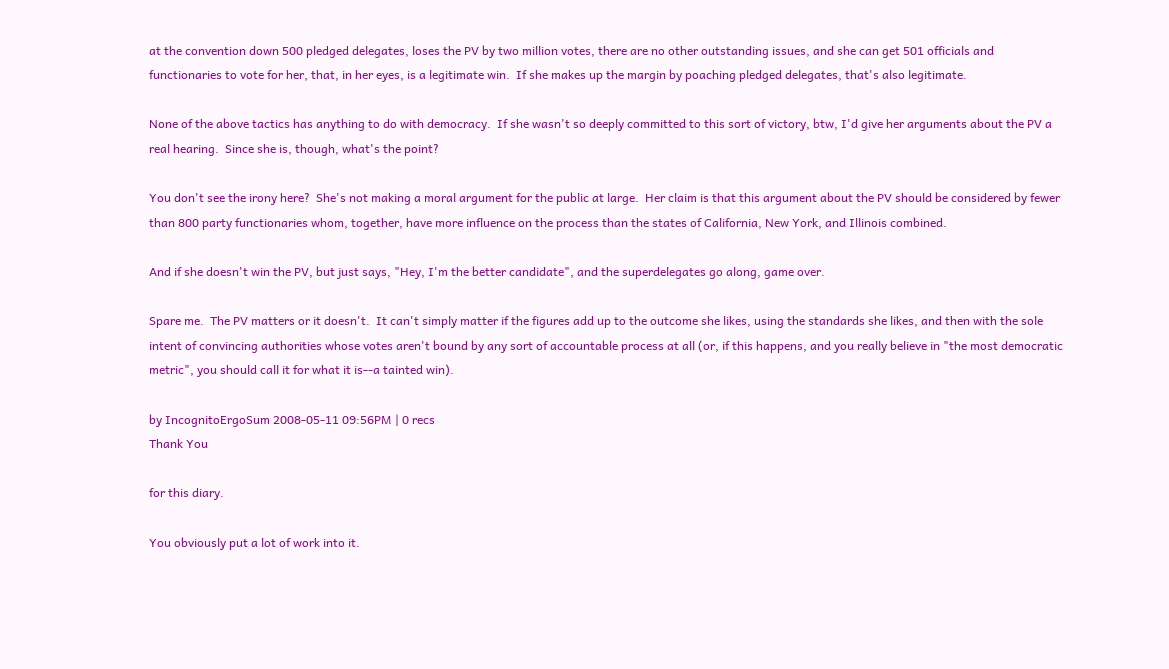at the convention down 500 pledged delegates, loses the PV by two million votes, there are no other outstanding issues, and she can get 501 officials and functionaries to vote for her, that, in her eyes, is a legitimate win.  If she makes up the margin by poaching pledged delegates, that's also legitimate.

None of the above tactics has anything to do with democracy.  If she wasn't so deeply committed to this sort of victory, btw, I'd give her arguments about the PV a real hearing.  Since she is, though, what's the point?

You don't see the irony here?  She's not making a moral argument for the public at large.  Her claim is that this argument about the PV should be considered by fewer than 800 party functionaries whom, together, have more influence on the process than the states of California, New York, and Illinois combined.

And if she doesn't win the PV, but just says, "Hey, I'm the better candidate", and the superdelegates go along, game over.

Spare me.  The PV matters or it doesn't.  It can't simply matter if the figures add up to the outcome she likes, using the standards she likes, and then with the sole intent of convincing authorities whose votes aren't bound by any sort of accountable process at all (or, if this happens, and you really believe in "the most democratic metric", you should call it for what it is--a tainted win).

by IncognitoErgoSum 2008-05-11 09:56PM | 0 recs
Thank You

for this diary.

You obviously put a lot of work into it.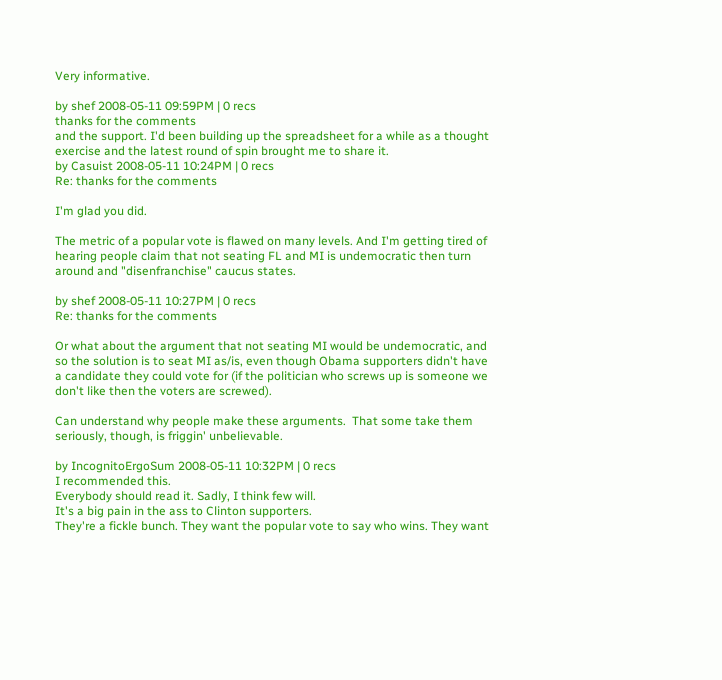Very informative.

by shef 2008-05-11 09:59PM | 0 recs
thanks for the comments
and the support. I'd been building up the spreadsheet for a while as a thought exercise and the latest round of spin brought me to share it.
by Casuist 2008-05-11 10:24PM | 0 recs
Re: thanks for the comments

I'm glad you did.

The metric of a popular vote is flawed on many levels. And I'm getting tired of hearing people claim that not seating FL and MI is undemocratic then turn around and "disenfranchise" caucus states.

by shef 2008-05-11 10:27PM | 0 recs
Re: thanks for the comments

Or what about the argument that not seating MI would be undemocratic, and so the solution is to seat MI as/is, even though Obama supporters didn't have a candidate they could vote for (if the politician who screws up is someone we don't like then the voters are screwed).

Can understand why people make these arguments.  That some take them seriously, though, is friggin' unbelievable.

by IncognitoErgoSum 2008-05-11 10:32PM | 0 recs
I recommended this.
Everybody should read it. Sadly, I think few will.
It's a big pain in the ass to Clinton supporters.
They're a fickle bunch. They want the popular vote to say who wins. They want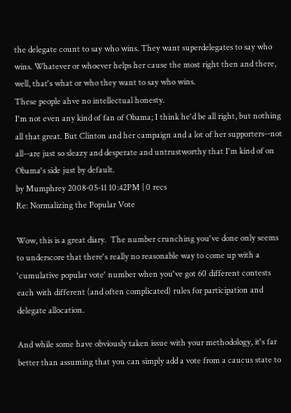the delegate count to say who wins. They want superdelegates to say who wins. Whatever or whoever helps her cause the most right then and there, well, that's what or who they want to say who wins.
These people ahve no intellectual honesty.
I'm not even any kind of fan of Obama; I think he'd be all right, but nothing all that great. But Clinton and her campaign and a lot of her supporters--not all--are just so sleazy and desperate and untrustworthy that I'm kind of on Obama's side just by default.
by Mumphrey 2008-05-11 10:42PM | 0 recs
Re: Normalizing the Popular Vote

Wow, this is a great diary.  The number crunching you've done only seems to underscore that there's really no reasonable way to come up with a 'cumulative popular vote' number when you've got 60 different contests each with different (and often complicated) rules for participation and delegate allocation.

And while some have obviously taken issue with your methodology, it's far better than assuming that you can simply add a vote from a caucus state to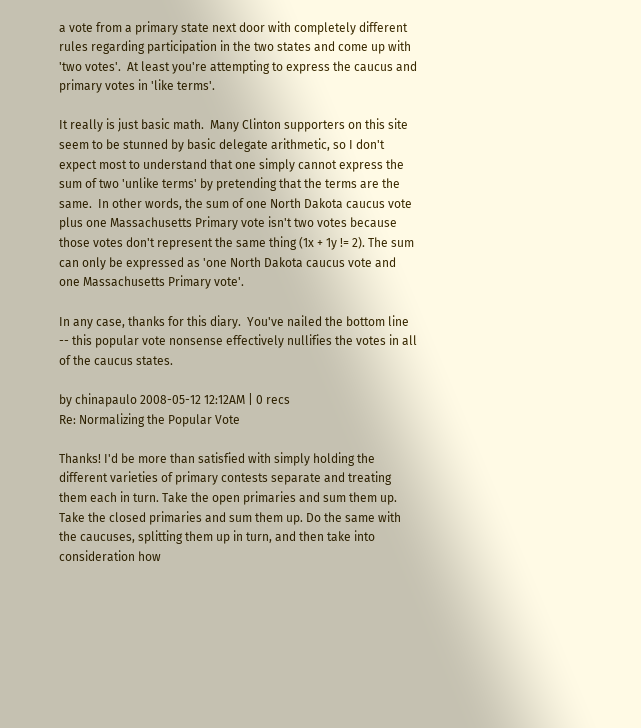a vote from a primary state next door with completely different rules regarding participation in the two states and come up with 'two votes'.  At least you're attempting to express the caucus and primary votes in 'like terms'.

It really is just basic math.  Many Clinton supporters on this site seem to be stunned by basic delegate arithmetic, so I don't expect most to understand that one simply cannot express the sum of two 'unlike terms' by pretending that the terms are the same.  In other words, the sum of one North Dakota caucus vote plus one Massachusetts Primary vote isn't two votes because those votes don't represent the same thing (1x + 1y != 2). The sum can only be expressed as 'one North Dakota caucus vote and one Massachusetts Primary vote'.

In any case, thanks for this diary.  You've nailed the bottom line -- this popular vote nonsense effectively nullifies the votes in all of the caucus states.

by chinapaulo 2008-05-12 12:12AM | 0 recs
Re: Normalizing the Popular Vote

Thanks! I'd be more than satisfied with simply holding the different varieties of primary contests separate and treating them each in turn. Take the open primaries and sum them up. Take the closed primaries and sum them up. Do the same with the caucuses, splitting them up in turn, and then take into consideration how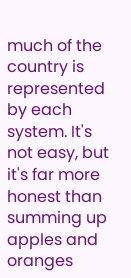much of the country is represented by each system. It's not easy, but it's far more honest than summing up apples and oranges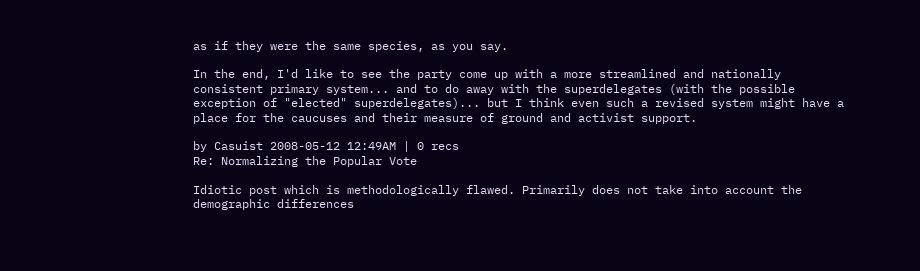as if they were the same species, as you say.

In the end, I'd like to see the party come up with a more streamlined and nationally consistent primary system... and to do away with the superdelegates (with the possible exception of "elected" superdelegates)... but I think even such a revised system might have a place for the caucuses and their measure of ground and activist support.

by Casuist 2008-05-12 12:49AM | 0 recs
Re: Normalizing the Popular Vote

Idiotic post which is methodologically flawed. Primarily does not take into account the demographic differences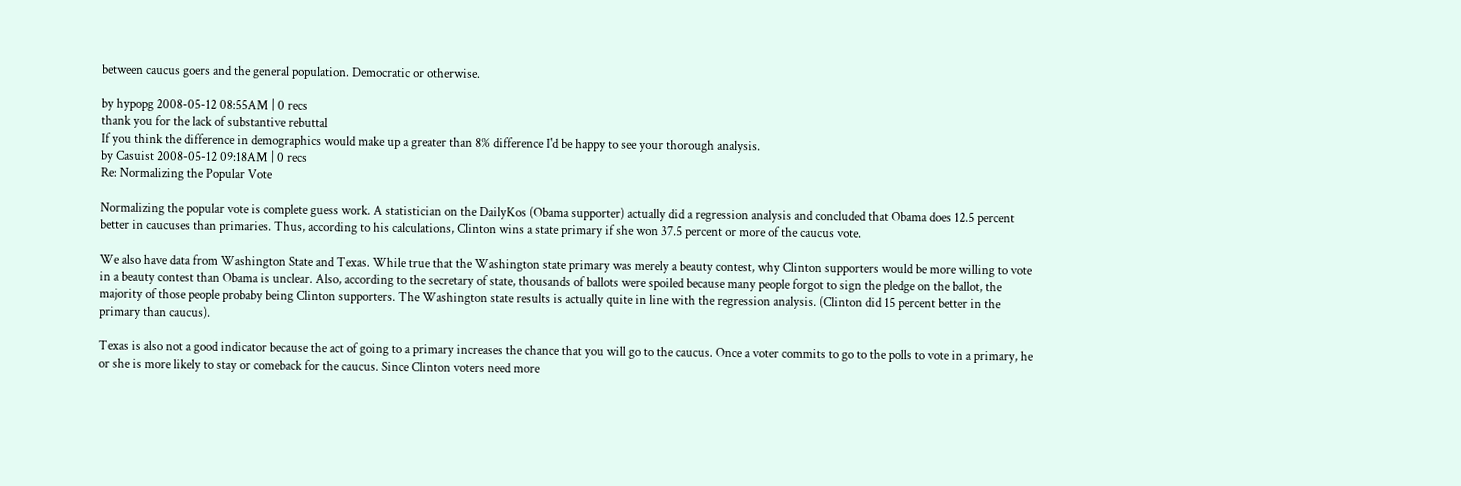between caucus goers and the general population. Democratic or otherwise.

by hypopg 2008-05-12 08:55AM | 0 recs
thank you for the lack of substantive rebuttal
If you think the difference in demographics would make up a greater than 8% difference I'd be happy to see your thorough analysis.
by Casuist 2008-05-12 09:18AM | 0 recs
Re: Normalizing the Popular Vote

Normalizing the popular vote is complete guess work. A statistician on the DailyKos (Obama supporter) actually did a regression analysis and concluded that Obama does 12.5 percent better in caucuses than primaries. Thus, according to his calculations, Clinton wins a state primary if she won 37.5 percent or more of the caucus vote.

We also have data from Washington State and Texas. While true that the Washington state primary was merely a beauty contest, why Clinton supporters would be more willing to vote in a beauty contest than Obama is unclear. Also, according to the secretary of state, thousands of ballots were spoiled because many people forgot to sign the pledge on the ballot, the majority of those people probaby being Clinton supporters. The Washington state results is actually quite in line with the regression analysis. (Clinton did 15 percent better in the primary than caucus).

Texas is also not a good indicator because the act of going to a primary increases the chance that you will go to the caucus. Once a voter commits to go to the polls to vote in a primary, he or she is more likely to stay or comeback for the caucus. Since Clinton voters need more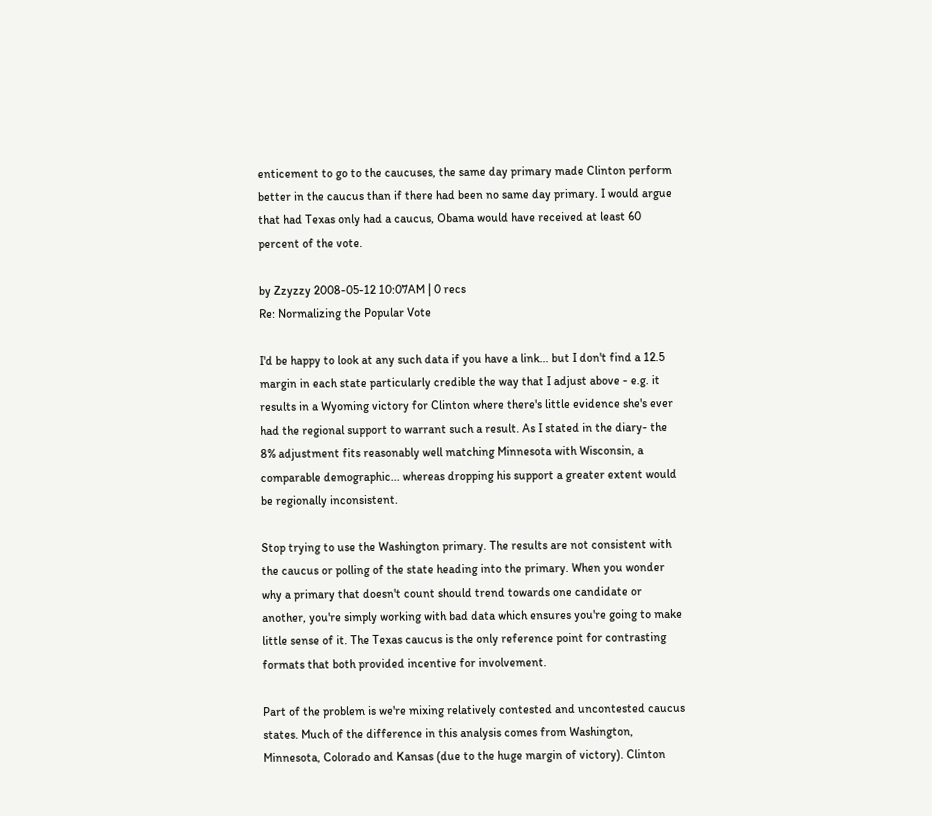enticement to go to the caucuses, the same day primary made Clinton perform better in the caucus than if there had been no same day primary. I would argue that had Texas only had a caucus, Obama would have received at least 60 percent of the vote.

by Zzyzzy 2008-05-12 10:07AM | 0 recs
Re: Normalizing the Popular Vote

I'd be happy to look at any such data if you have a link... but I don't find a 12.5 margin in each state particularly credible the way that I adjust above - e.g. it results in a Wyoming victory for Clinton where there's little evidence she's ever had the regional support to warrant such a result. As I stated in the diary- the 8% adjustment fits reasonably well matching Minnesota with Wisconsin, a comparable demographic... whereas dropping his support a greater extent would be regionally inconsistent.

Stop trying to use the Washington primary. The results are not consistent with the caucus or polling of the state heading into the primary. When you wonder why a primary that doesn't count should trend towards one candidate or another, you're simply working with bad data which ensures you're going to make little sense of it. The Texas caucus is the only reference point for contrasting formats that both provided incentive for involvement.

Part of the problem is we're mixing relatively contested and uncontested caucus states. Much of the difference in this analysis comes from Washington, Minnesota, Colorado and Kansas (due to the huge margin of victory). Clinton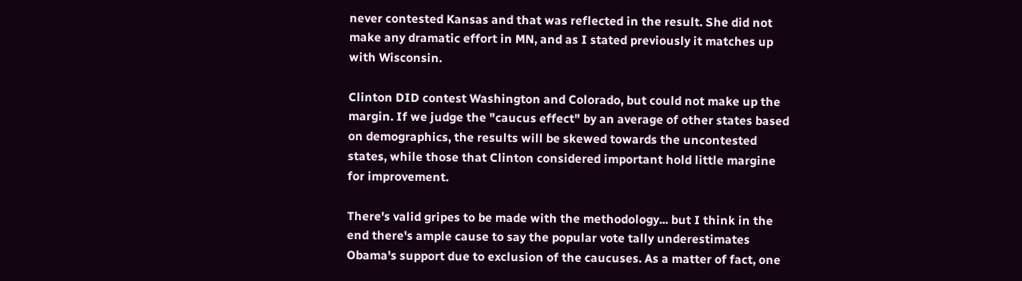never contested Kansas and that was reflected in the result. She did not make any dramatic effort in MN, and as I stated previously it matches up with Wisconsin.

Clinton DID contest Washington and Colorado, but could not make up the margin. If we judge the "caucus effect" by an average of other states based on demographics, the results will be skewed towards the uncontested states, while those that Clinton considered important hold little margine for improvement.

There's valid gripes to be made with the methodology... but I think in the end there's ample cause to say the popular vote tally underestimates Obama's support due to exclusion of the caucuses. As a matter of fact, one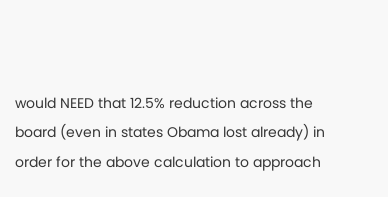would NEED that 12.5% reduction across the board (even in states Obama lost already) in order for the above calculation to approach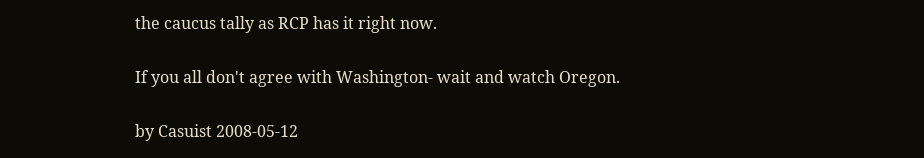the caucus tally as RCP has it right now.

If you all don't agree with Washington- wait and watch Oregon.

by Casuist 2008-05-12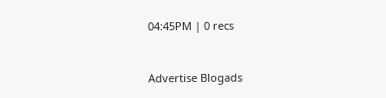04:45PM | 0 recs


Advertise Blogads